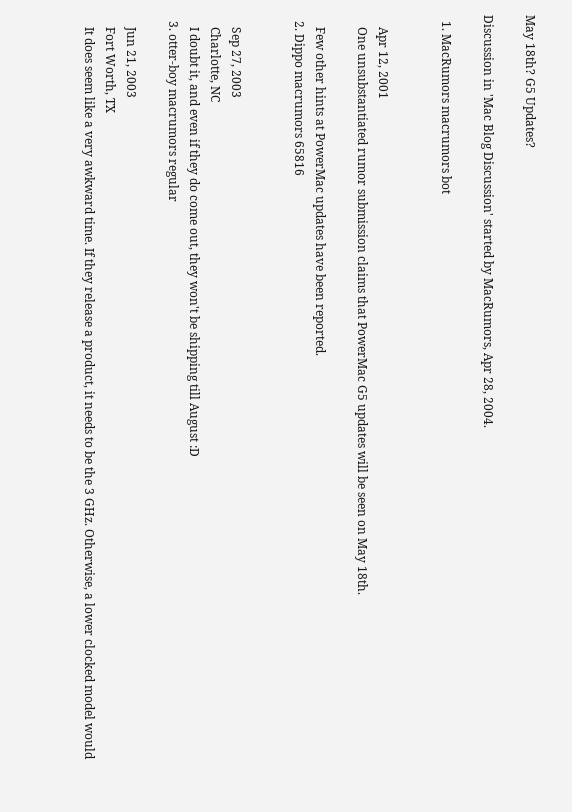May 18th? G5 Updates?

Discussion in 'Mac Blog Discussion' started by MacRumors, Apr 28, 2004.

  1. MacRumors macrumors bot


    Apr 12, 2001
    One unsubstantiated rumor submission claims that PowerMac G5 updates will be seen on May 18th.

    Few other hints at PowerMac updates have been reported.
  2. Dippo macrumors 65816


    Sep 27, 2003
    Charlotte, NC
    I doubt it, and even if they do come out, they won't be shipping till August :D
  3. otter-boy macrumors regular

    Jun 21, 2003
    Fort Worth, TX
    It does seem like a very awkward time. If they release a product, it needs to be the 3 GHz. Otherwise, a lower clocked model would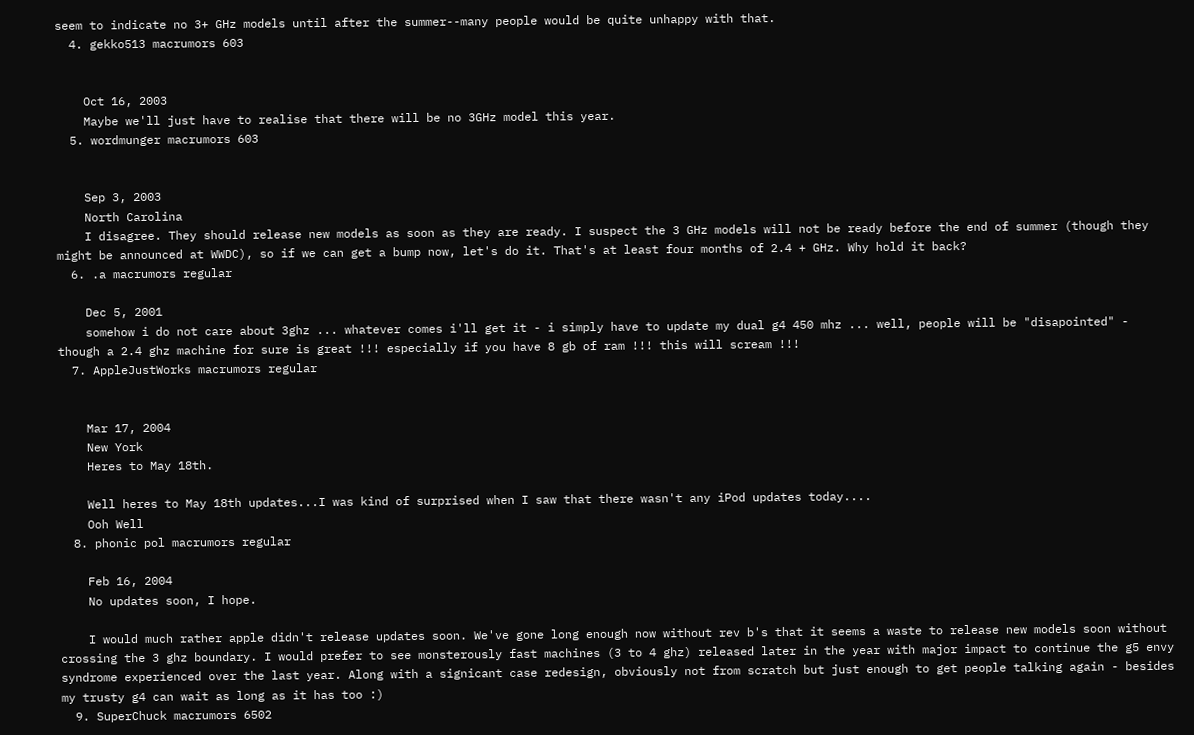seem to indicate no 3+ GHz models until after the summer--many people would be quite unhappy with that.
  4. gekko513 macrumors 603


    Oct 16, 2003
    Maybe we'll just have to realise that there will be no 3GHz model this year.
  5. wordmunger macrumors 603


    Sep 3, 2003
    North Carolina
    I disagree. They should release new models as soon as they are ready. I suspect the 3 GHz models will not be ready before the end of summer (though they might be announced at WWDC), so if we can get a bump now, let's do it. That's at least four months of 2.4 + GHz. Why hold it back?
  6. .a macrumors regular

    Dec 5, 2001
    somehow i do not care about 3ghz ... whatever comes i'll get it - i simply have to update my dual g4 450 mhz ... well, people will be "disapointed" - though a 2.4 ghz machine for sure is great !!! especially if you have 8 gb of ram !!! this will scream !!!
  7. AppleJustWorks macrumors regular


    Mar 17, 2004
    New York
    Heres to May 18th.

    Well heres to May 18th updates...I was kind of surprised when I saw that there wasn't any iPod updates today....
    Ooh Well
  8. phonic pol macrumors regular

    Feb 16, 2004
    No updates soon, I hope.

    I would much rather apple didn't release updates soon. We've gone long enough now without rev b's that it seems a waste to release new models soon without crossing the 3 ghz boundary. I would prefer to see monsterously fast machines (3 to 4 ghz) released later in the year with major impact to continue the g5 envy syndrome experienced over the last year. Along with a signicant case redesign, obviously not from scratch but just enough to get people talking again - besides my trusty g4 can wait as long as it has too :)
  9. SuperChuck macrumors 6502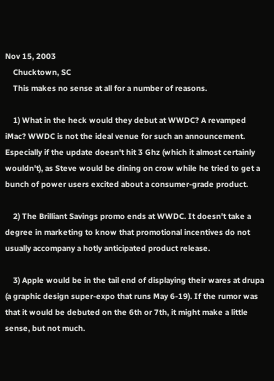Nov 15, 2003
    Chucktown, SC
    This makes no sense at all for a number of reasons.

    1) What in the heck would they debut at WWDC? A revamped iMac? WWDC is not the ideal venue for such an announcement. Especially if the update doesn't hit 3 Ghz (which it almost certainly wouldn't), as Steve would be dining on crow while he tried to get a bunch of power users excited about a consumer-grade product.

    2) The Brilliant Savings promo ends at WWDC. It doesn't take a degree in marketing to know that promotional incentives do not usually accompany a hotly anticipated product release.

    3) Apple would be in the tail end of displaying their wares at drupa (a graphic design super-expo that runs May 6-19). If the rumor was that it would be debuted on the 6th or 7th, it might make a little sense, but not much.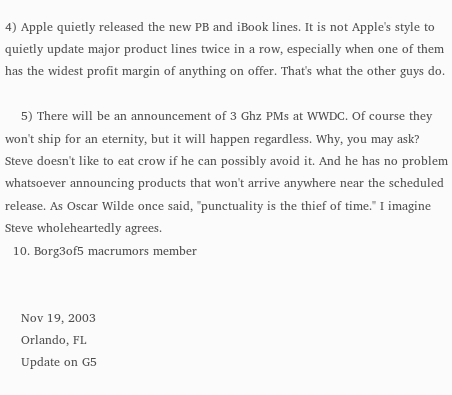4) Apple quietly released the new PB and iBook lines. It is not Apple's style to quietly update major product lines twice in a row, especially when one of them has the widest profit margin of anything on offer. That's what the other guys do.

    5) There will be an announcement of 3 Ghz PMs at WWDC. Of course they won't ship for an eternity, but it will happen regardless. Why, you may ask? Steve doesn't like to eat crow if he can possibly avoid it. And he has no problem whatsoever announcing products that won't arrive anywhere near the scheduled release. As Oscar Wilde once said, "punctuality is the thief of time." I imagine Steve wholeheartedly agrees.
  10. Borg3of5 macrumors member


    Nov 19, 2003
    Orlando, FL
    Update on G5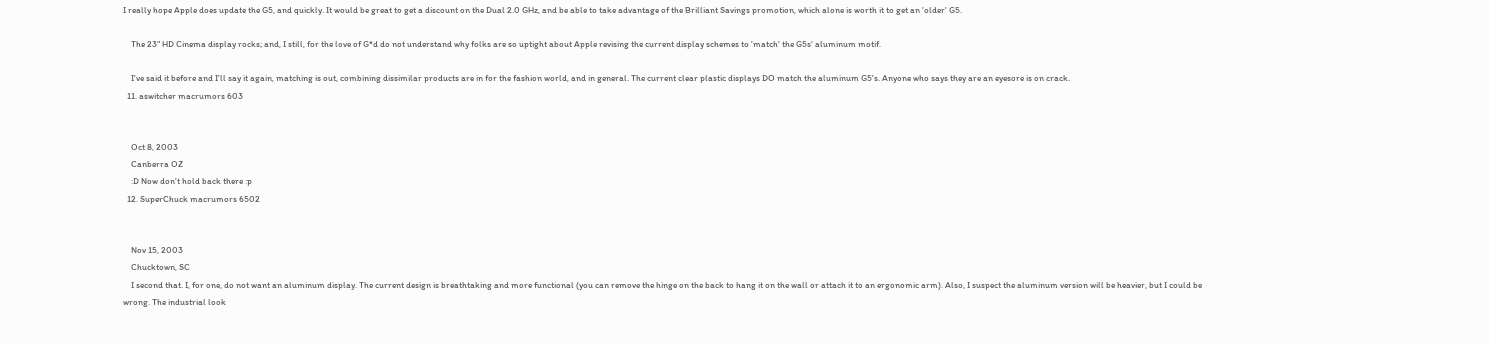I really hope Apple does update the G5, and quickly. It would be great to get a discount on the Dual 2.0 GHz, and be able to take advantage of the Brilliant Savings promotion, which alone is worth it to get an 'older' G5.

    The 23" HD Cinema display rocks; and, I still, for the love of G*d do not understand why folks are so uptight about Apple revising the current display schemes to 'match' the G5s' aluminum motif.

    I've said it before and I'll say it again, matching is out, combining dissimilar products are in for the fashion world, and in general. The current clear plastic displays DO match the aluminum G5's. Anyone who says they are an eyesore is on crack.
  11. aswitcher macrumors 603


    Oct 8, 2003
    Canberra OZ
    :D Now don't hold back there :p
  12. SuperChuck macrumors 6502


    Nov 15, 2003
    Chucktown, SC
    I second that. I, for one, do not want an aluminum display. The current design is breathtaking and more functional (you can remove the hinge on the back to hang it on the wall or attach it to an ergonomic arm). Also, I suspect the aluminum version will be heavier, but I could be wrong. The industrial look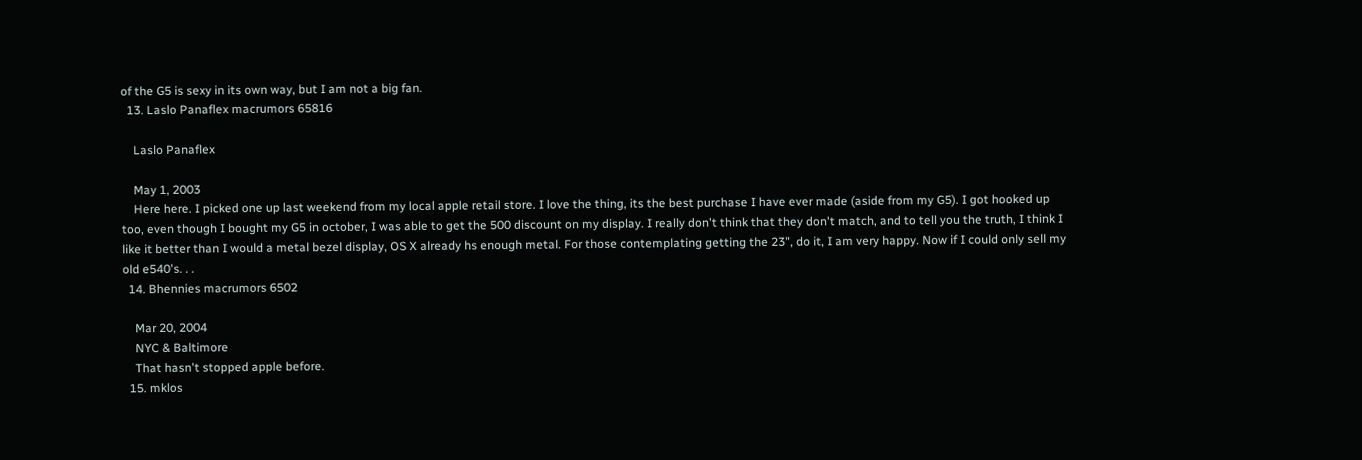of the G5 is sexy in its own way, but I am not a big fan.
  13. Laslo Panaflex macrumors 65816

    Laslo Panaflex

    May 1, 2003
    Here here. I picked one up last weekend from my local apple retail store. I love the thing, its the best purchase I have ever made (aside from my G5). I got hooked up too, even though I bought my G5 in october, I was able to get the 500 discount on my display. I really don't think that they don't match, and to tell you the truth, I think I like it better than I would a metal bezel display, OS X already hs enough metal. For those contemplating getting the 23", do it, I am very happy. Now if I could only sell my old e540's. . .
  14. Bhennies macrumors 6502

    Mar 20, 2004
    NYC & Baltimore
    That hasn't stopped apple before.
  15. mklos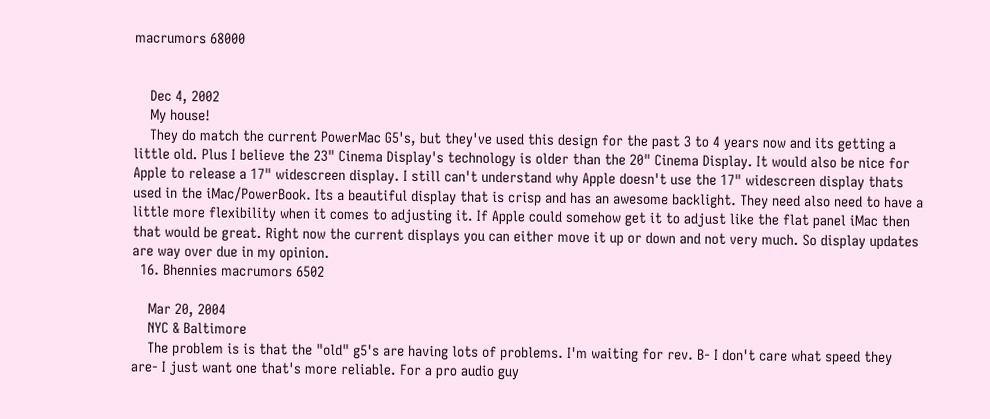macrumors 68000


    Dec 4, 2002
    My house!
    They do match the current PowerMac G5's, but they've used this design for the past 3 to 4 years now and its getting a little old. Plus I believe the 23" Cinema Display's technology is older than the 20" Cinema Display. It would also be nice for Apple to release a 17" widescreen display. I still can't understand why Apple doesn't use the 17" widescreen display thats used in the iMac/PowerBook. Its a beautiful display that is crisp and has an awesome backlight. They need also need to have a little more flexibility when it comes to adjusting it. If Apple could somehow get it to adjust like the flat panel iMac then that would be great. Right now the current displays you can either move it up or down and not very much. So display updates are way over due in my opinion.
  16. Bhennies macrumors 6502

    Mar 20, 2004
    NYC & Baltimore
    The problem is is that the "old" g5's are having lots of problems. I'm waiting for rev. B- I don't care what speed they are- I just want one that's more reliable. For a pro audio guy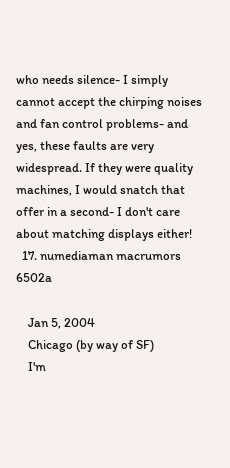who needs silence- I simply cannot accept the chirping noises and fan control problems- and yes, these faults are very widespread. If they were quality machines, I would snatch that offer in a second- I don't care about matching displays either!
  17. numediaman macrumors 6502a

    Jan 5, 2004
    Chicago (by way of SF)
    I'm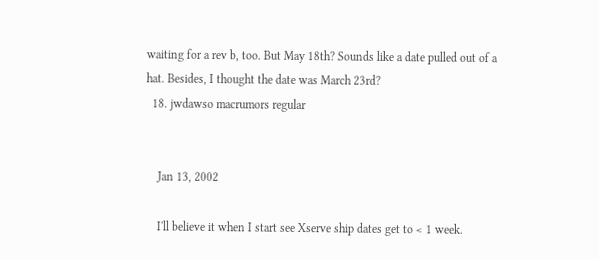waiting for a rev b, too. But May 18th? Sounds like a date pulled out of a hat. Besides, I thought the date was March 23rd?
  18. jwdawso macrumors regular


    Jan 13, 2002

    I'll believe it when I start see Xserve ship dates get to < 1 week.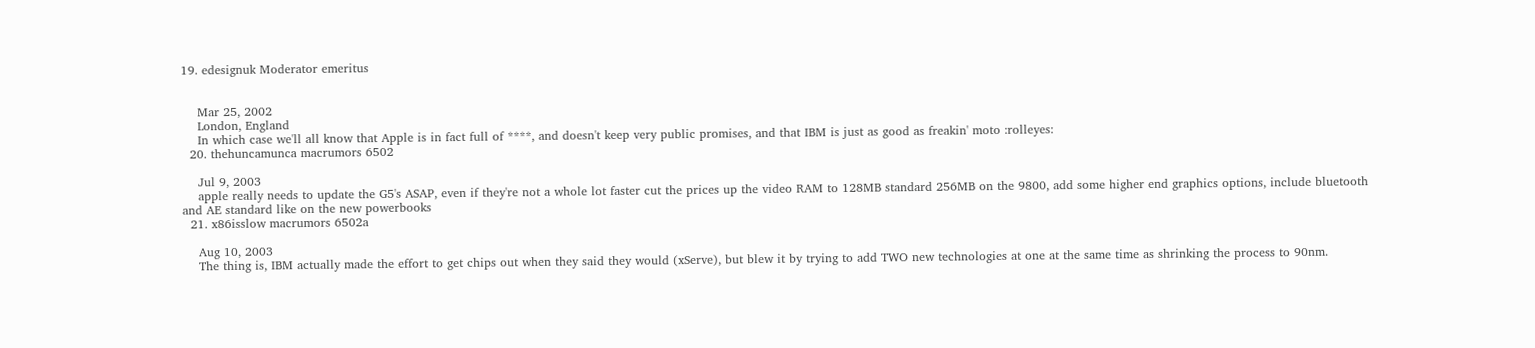19. edesignuk Moderator emeritus


    Mar 25, 2002
    London, England
    In which case we'll all know that Apple is in fact full of ****, and doesn't keep very public promises, and that IBM is just as good as freakin' moto :rolleyes:
  20. thehuncamunca macrumors 6502

    Jul 9, 2003
    apple really needs to update the G5's ASAP, even if they're not a whole lot faster cut the prices up the video RAM to 128MB standard 256MB on the 9800, add some higher end graphics options, include bluetooth and AE standard like on the new powerbooks
  21. x86isslow macrumors 6502a

    Aug 10, 2003
    The thing is, IBM actually made the effort to get chips out when they said they would (xServe), but blew it by trying to add TWO new technologies at one at the same time as shrinking the process to 90nm.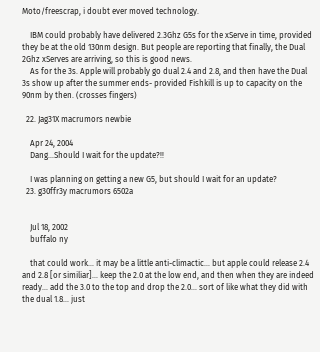Moto/freescrap, i doubt ever moved technology.

    IBM could probably have delivered 2.3Ghz G5s for the xServe in time, provided they be at the old 130nm design. But people are reporting that finally, the Dual 2Ghz xServes are arriving, so this is good news.
    As for the 3s. Apple will probably go dual 2.4 and 2.8, and then have the Dual 3s show up after the summer ends- provided Fishkill is up to capacity on the 90nm by then. (crosses fingers)

  22. Jag31X macrumors newbie

    Apr 24, 2004
    Dang...Should I wait for the update?!!

    I was planning on getting a new G5, but should I wait for an update?
  23. g30ffr3y macrumors 6502a


    Jul 18, 2002
    buffalo ny

    that could work... it may be a little anti-climactic... but apple could release 2.4 and 2.8 [or similiar]... keep the 2.0 at the low end, and then when they are indeed ready... add the 3.0 to the top and drop the 2.0... sort of like what they did with the dual 1.8... just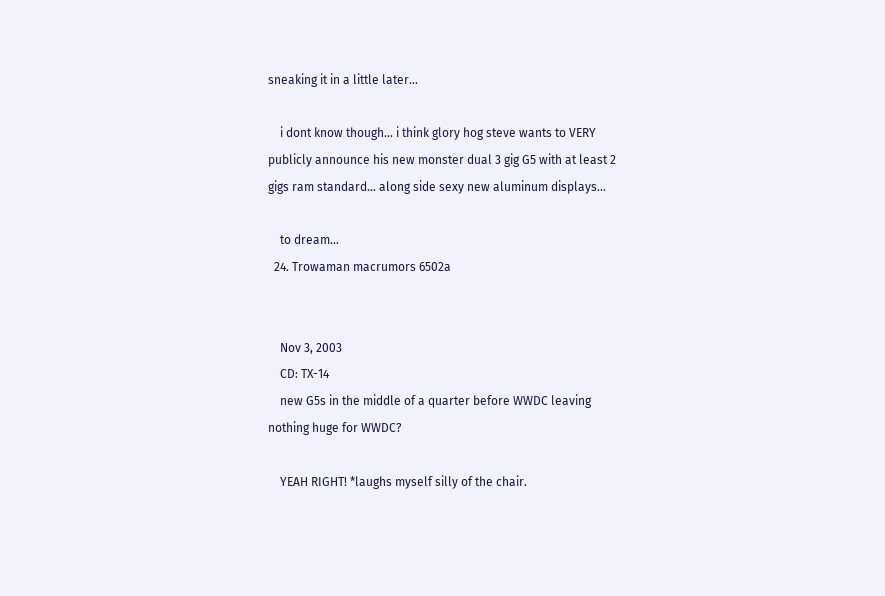sneaking it in a little later...

    i dont know though... i think glory hog steve wants to VERY publicly announce his new monster dual 3 gig G5 with at least 2 gigs ram standard... along side sexy new aluminum displays...

    to dream...
  24. Trowaman macrumors 6502a


    Nov 3, 2003
    CD: TX-14
    new G5s in the middle of a quarter before WWDC leaving nothing huge for WWDC?

    YEAH RIGHT! *laughs myself silly of the chair.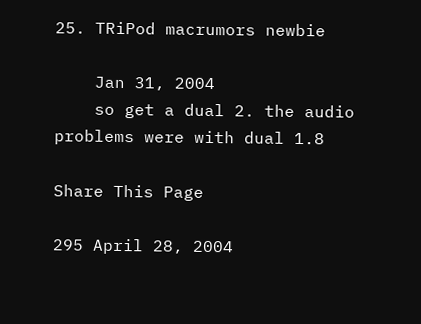25. TRiPod macrumors newbie

    Jan 31, 2004
    so get a dual 2. the audio problems were with dual 1.8

Share This Page

295 April 28, 2004